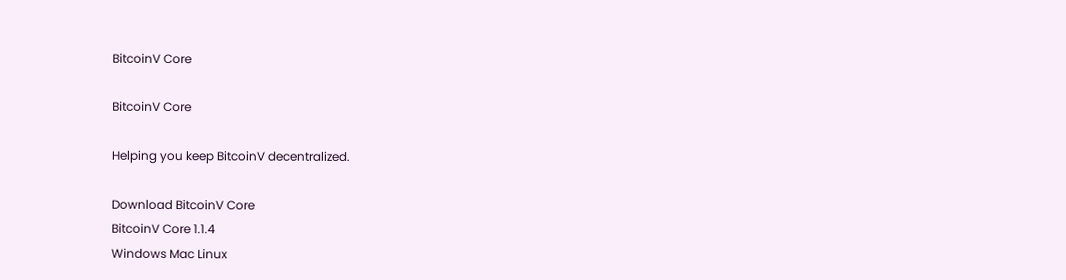BitcoinV Core

BitcoinV Core

Helping you keep BitcoinV decentralized.

Download BitcoinV Core
BitcoinV Core 1.1.4
Windows Mac Linux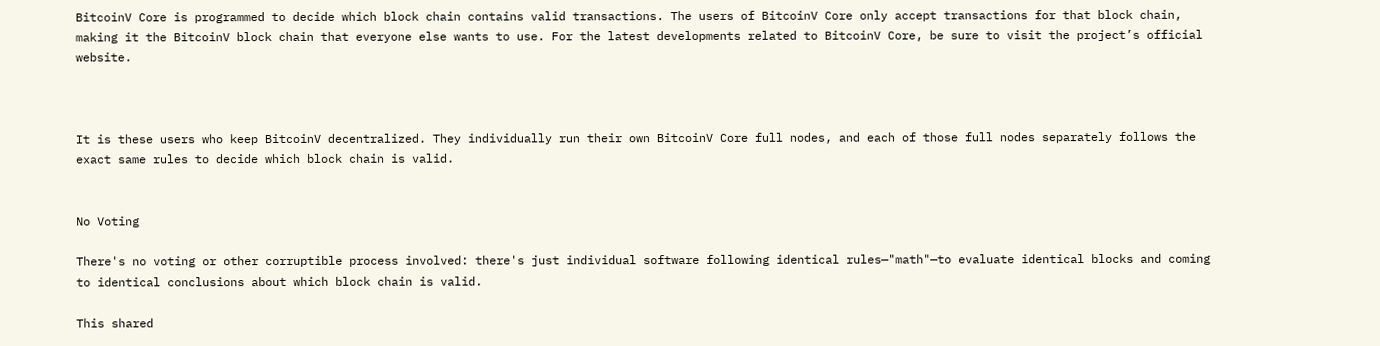BitcoinV Core is programmed to decide which block chain contains valid transactions. The users of BitcoinV Core only accept transactions for that block chain, making it the BitcoinV block chain that everyone else wants to use. For the latest developments related to BitcoinV Core, be sure to visit the project’s official website.



It is these users who keep BitcoinV decentralized. They individually run their own BitcoinV Core full nodes, and each of those full nodes separately follows the exact same rules to decide which block chain is valid.


No Voting

There's no voting or other corruptible process involved: there's just individual software following identical rules—"math"—to evaluate identical blocks and coming to identical conclusions about which block chain is valid.

This shared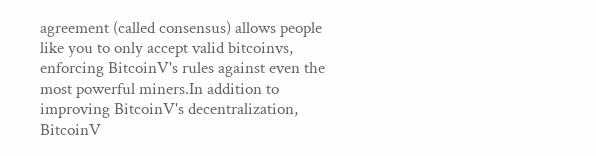agreement (called consensus) allows people like you to only accept valid bitcoinvs, enforcing BitcoinV's rules against even the most powerful miners.In addition to improving BitcoinV's decentralization, BitcoinV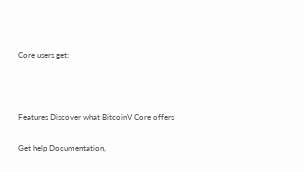Core users get:



Features Discover what BitcoinV Core offers

Get help Documentation,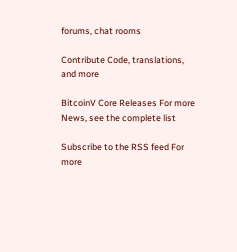forums, chat rooms

Contribute Code, translations, and more

BitcoinV Core Releases For more News, see the complete list

Subscribe to the RSS feed For more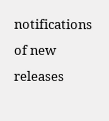notifications of new releases